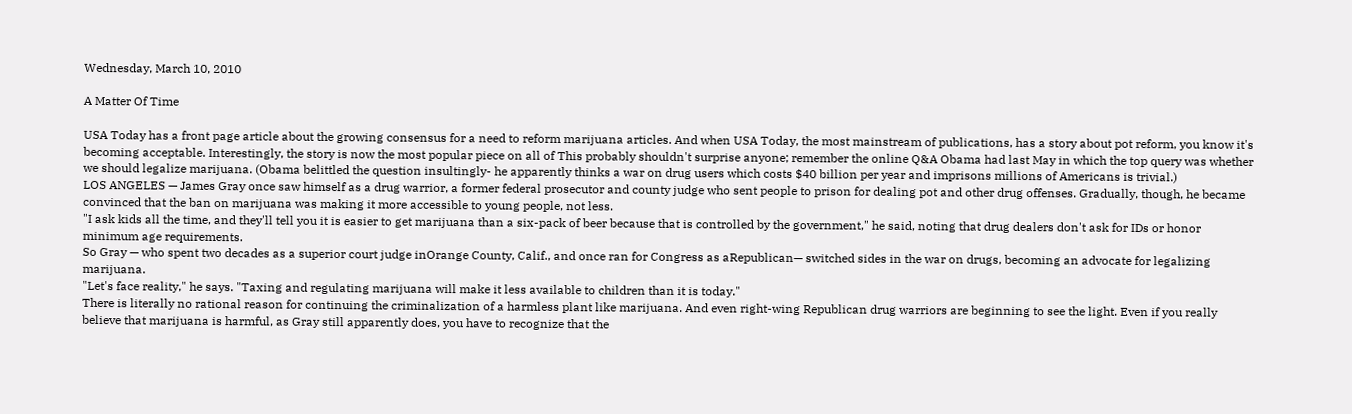Wednesday, March 10, 2010

A Matter Of Time

USA Today has a front page article about the growing consensus for a need to reform marijuana articles. And when USA Today, the most mainstream of publications, has a story about pot reform, you know it's becoming acceptable. Interestingly, the story is now the most popular piece on all of This probably shouldn't surprise anyone; remember the online Q&A Obama had last May in which the top query was whether we should legalize marijuana. (Obama belittled the question insultingly- he apparently thinks a war on drug users which costs $40 billion per year and imprisons millions of Americans is trivial.)
LOS ANGELES — James Gray once saw himself as a drug warrior, a former federal prosecutor and county judge who sent people to prison for dealing pot and other drug offenses. Gradually, though, he became convinced that the ban on marijuana was making it more accessible to young people, not less.
"I ask kids all the time, and they'll tell you it is easier to get marijuana than a six-pack of beer because that is controlled by the government," he said, noting that drug dealers don't ask for IDs or honor minimum age requirements.
So Gray — who spent two decades as a superior court judge inOrange County, Calif., and once ran for Congress as aRepublican— switched sides in the war on drugs, becoming an advocate for legalizing marijuana.
"Let's face reality," he says. "Taxing and regulating marijuana will make it less available to children than it is today."
There is literally no rational reason for continuing the criminalization of a harmless plant like marijuana. And even right-wing Republican drug warriors are beginning to see the light. Even if you really believe that marijuana is harmful, as Gray still apparently does, you have to recognize that the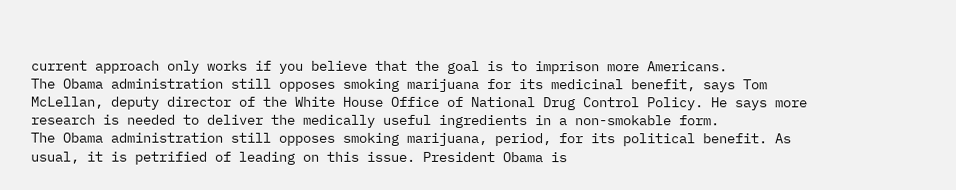current approach only works if you believe that the goal is to imprison more Americans.
The Obama administration still opposes smoking marijuana for its medicinal benefit, says Tom McLellan, deputy director of the White House Office of National Drug Control Policy. He says more research is needed to deliver the medically useful ingredients in a non-smokable form.
The Obama administration still opposes smoking marijuana, period, for its political benefit. As usual, it is petrified of leading on this issue. President Obama is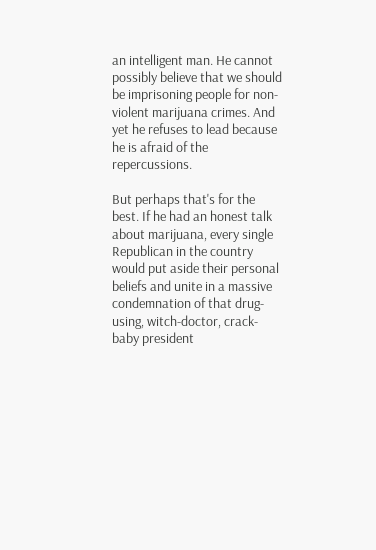an intelligent man. He cannot possibly believe that we should be imprisoning people for non-violent marijuana crimes. And yet he refuses to lead because he is afraid of the repercussions.

But perhaps that's for the best. If he had an honest talk about marijuana, every single Republican in the country would put aside their personal beliefs and unite in a massive condemnation of that drug-using, witch-doctor, crack-baby president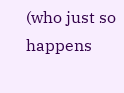(who just so happens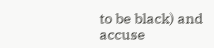to be black) and accuse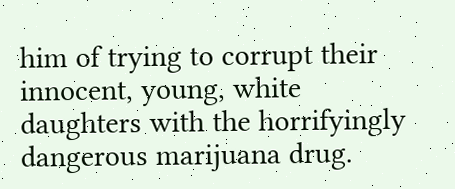him of trying to corrupt their innocent, young, white daughters with the horrifyingly dangerous marijuana drug.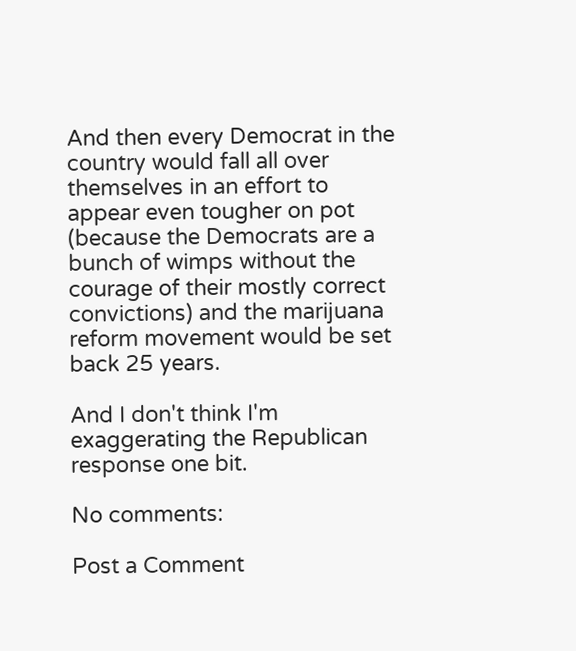And then every Democrat in the country would fall all over themselves in an effort to appear even tougher on pot  (because the Democrats are a bunch of wimps without the courage of their mostly correct convictions) and the marijuana reform movement would be set back 25 years.

And I don't think I'm exaggerating the Republican response one bit.

No comments:

Post a Comment